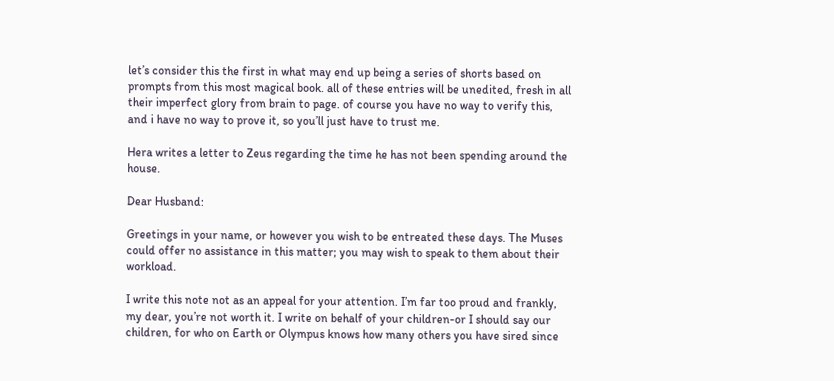let’s consider this the first in what may end up being a series of shorts based on prompts from this most magical book. all of these entries will be unedited, fresh in all their imperfect glory from brain to page. of course you have no way to verify this, and i have no way to prove it, so you’ll just have to trust me.

Hera writes a letter to Zeus regarding the time he has not been spending around the house.

Dear Husband:

Greetings in your name, or however you wish to be entreated these days. The Muses could offer no assistance in this matter; you may wish to speak to them about their workload.

I write this note not as an appeal for your attention. I’m far too proud and frankly, my dear, you’re not worth it. I write on behalf of your children-or I should say our children, for who on Earth or Olympus knows how many others you have sired since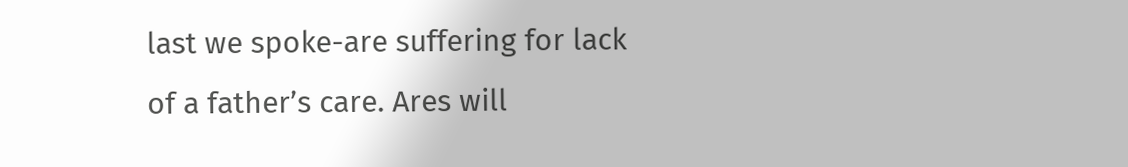last we spoke-are suffering for lack of a father’s care. Ares will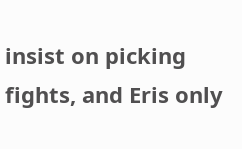insist on picking fights, and Eris only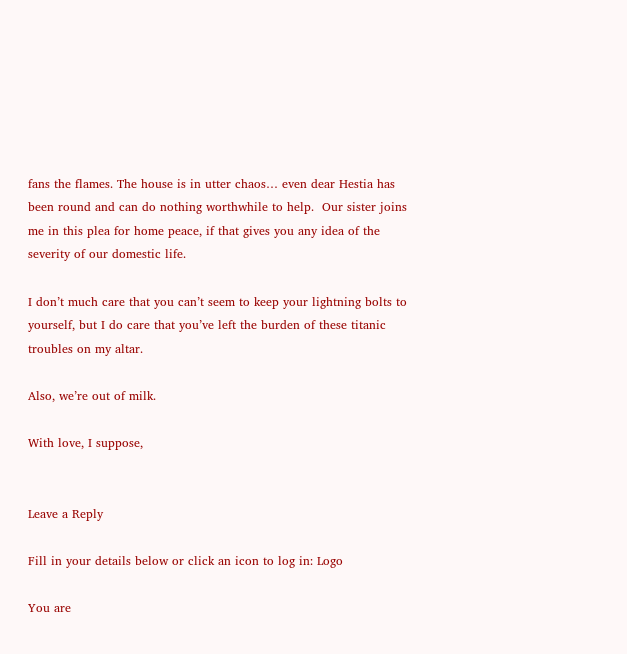fans the flames. The house is in utter chaos… even dear Hestia has been round and can do nothing worthwhile to help.  Our sister joins me in this plea for home peace, if that gives you any idea of the severity of our domestic life.

I don’t much care that you can’t seem to keep your lightning bolts to yourself, but I do care that you’ve left the burden of these titanic troubles on my altar.

Also, we’re out of milk.

With love, I suppose,


Leave a Reply

Fill in your details below or click an icon to log in: Logo

You are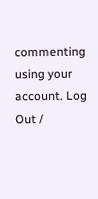commenting using your account. Log Out /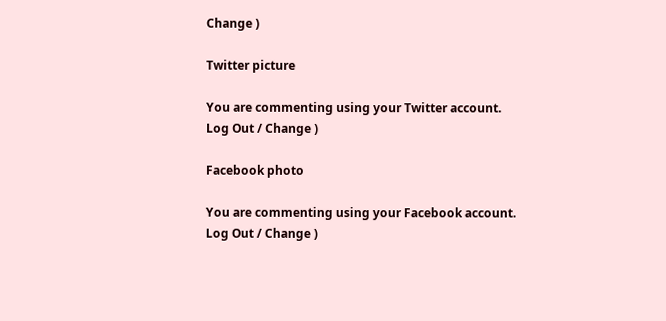Change )

Twitter picture

You are commenting using your Twitter account. Log Out / Change )

Facebook photo

You are commenting using your Facebook account. Log Out / Change )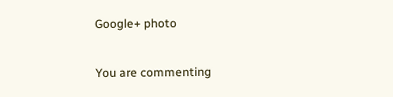Google+ photo

You are commenting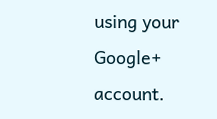using your Google+ account.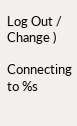Log Out / Change )

Connecting to %s